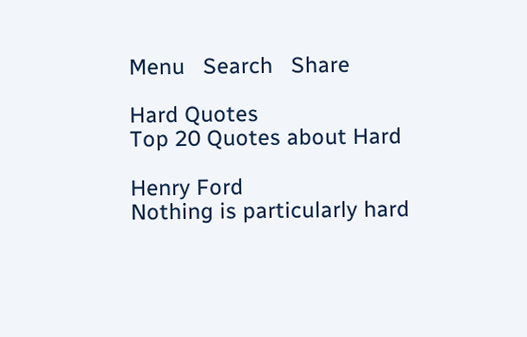Menu   Search   Share

Hard Quotes
Top 20 Quotes about Hard

Henry Ford
Nothing is particularly hard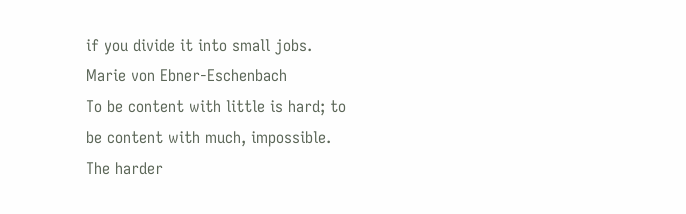if you divide it into small jobs.
Marie von Ebner-Eschenbach
To be content with little is hard; to be content with much, impossible.
The harder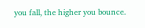you fall, the higher you bounce.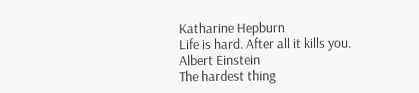Katharine Hepburn
Life is hard. After all it kills you.
Albert Einstein
The hardest thing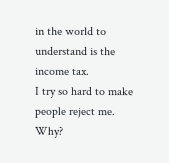in the world to understand is the income tax.
I try so hard to make people reject me. Why?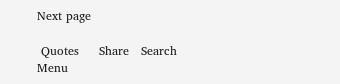Next page

 Quotes     Share   Search   Menu